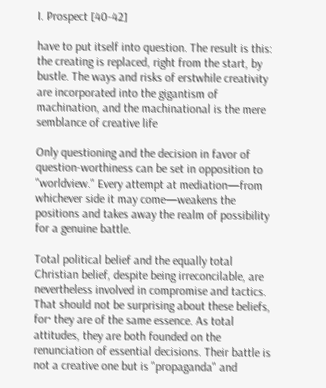I. Prospect [40-42]

have to put itself into question. The result is this: the creating is replaced, right from the start, by bustle. The ways and risks of erstwhile creativity are incorporated into the gigantism of machination, and the machinational is the mere semblance of creative life

Only questioning and the decision in favor of question-worthiness can be set in opposition to "worldview." Every attempt at mediation—from whichever side it may come—weakens the positions and takes away the realm of possibility for a genuine battle.

Total political belief and the equally total Christian belief, despite being irreconcilable, are nevertheless involved in compromise and tactics. That should not be surprising about these beliefs, for· they are of the same essence. As total attitudes, they are both founded on the renunciation of essential decisions. Their battle is not a creative one but is "propaganda" and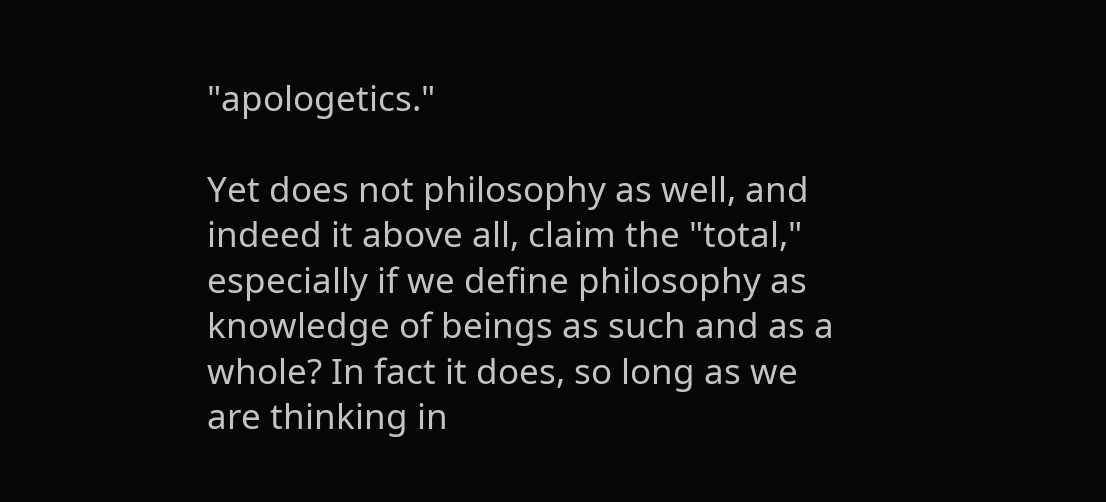"apologetics."

Yet does not philosophy as well, and indeed it above all, claim the "total," especially if we define philosophy as knowledge of beings as such and as a whole? In fact it does, so long as we are thinking in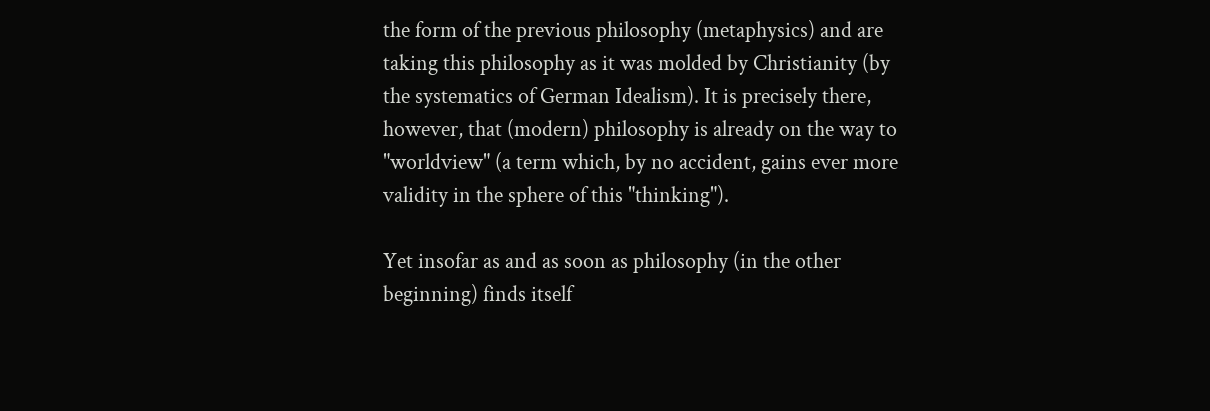the form of the previous philosophy (metaphysics) and are taking this philosophy as it was molded by Christianity (by the systematics of German Idealism). It is precisely there, however, that (modern) philosophy is already on the way to "worldview" (a term which, by no accident, gains ever more validity in the sphere of this "thinking").

Yet insofar as and as soon as philosophy (in the other beginning) finds itself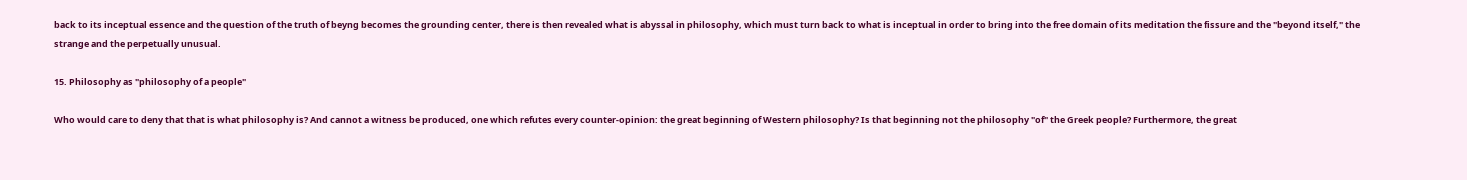back to its inceptual essence and the question of the truth of beyng becomes the grounding center, there is then revealed what is abyssal in philosophy, which must turn back to what is inceptual in order to bring into the free domain of its meditation the fissure and the "beyond itself," the strange and the perpetually unusual.

15. Philosophy as "philosophy of a people"

Who would care to deny that that is what philosophy is? And cannot a witness be produced, one which refutes every counter-opinion: the great beginning of Western philosophy? Is that beginning not the philosophy "of" the Greek people? Furthermore, the great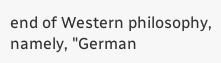end of Western philosophy, namely, "German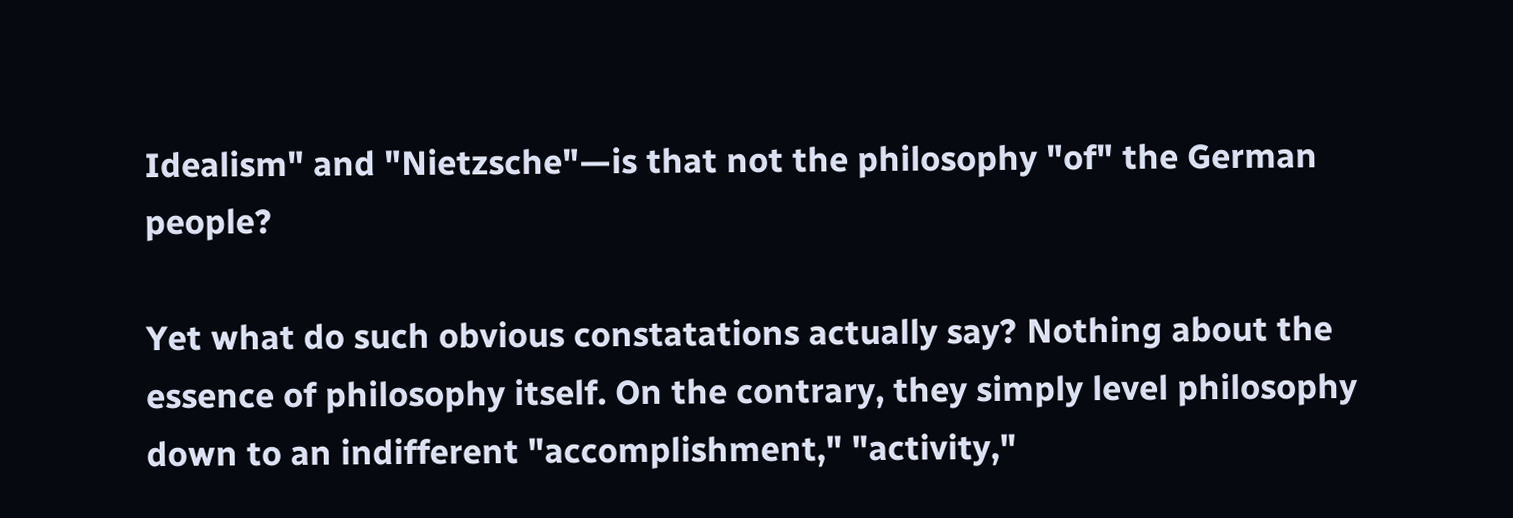Idealism" and "Nietzsche"—is that not the philosophy "of" the German people?

Yet what do such obvious constatations actually say? Nothing about the essence of philosophy itself. On the contrary, they simply level philosophy down to an indifferent "accomplishment," "activity,"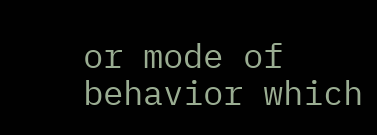or mode of behavior which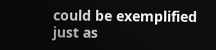could be exemplified just as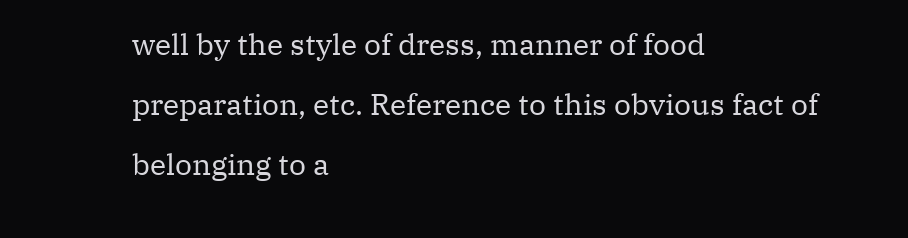well by the style of dress, manner of food preparation, etc. Reference to this obvious fact of belonging to a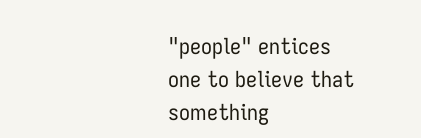"people" entices one to believe that something